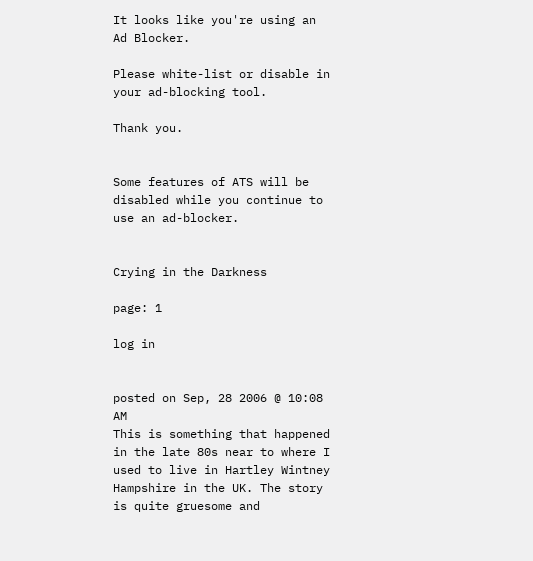It looks like you're using an Ad Blocker.

Please white-list or disable in your ad-blocking tool.

Thank you.


Some features of ATS will be disabled while you continue to use an ad-blocker.


Crying in the Darkness

page: 1

log in


posted on Sep, 28 2006 @ 10:08 AM
This is something that happened in the late 80s near to where I used to live in Hartley Wintney Hampshire in the UK. The story is quite gruesome and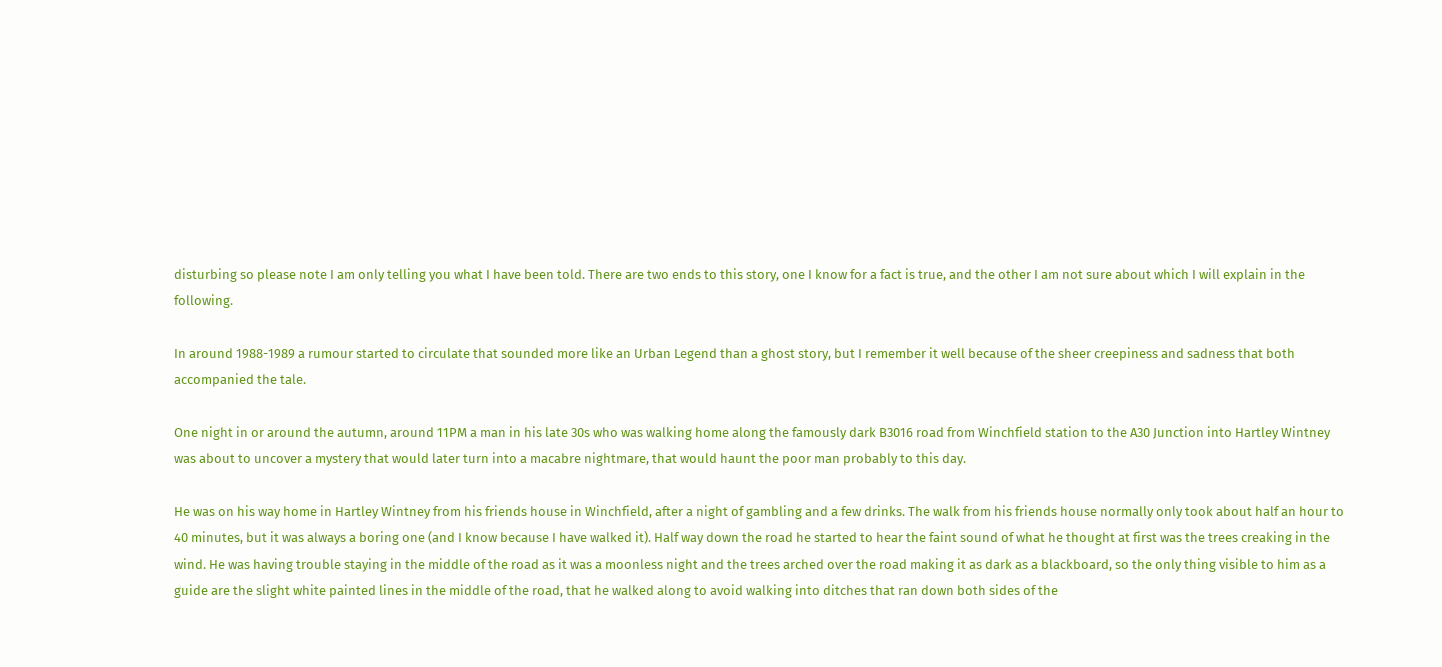disturbing so please note I am only telling you what I have been told. There are two ends to this story, one I know for a fact is true, and the other I am not sure about which I will explain in the following.

In around 1988-1989 a rumour started to circulate that sounded more like an Urban Legend than a ghost story, but I remember it well because of the sheer creepiness and sadness that both accompanied the tale.

One night in or around the autumn, around 11PM a man in his late 30s who was walking home along the famously dark B3016 road from Winchfield station to the A30 Junction into Hartley Wintney was about to uncover a mystery that would later turn into a macabre nightmare, that would haunt the poor man probably to this day.

He was on his way home in Hartley Wintney from his friends house in Winchfield, after a night of gambling and a few drinks. The walk from his friends house normally only took about half an hour to 40 minutes, but it was always a boring one (and I know because I have walked it). Half way down the road he started to hear the faint sound of what he thought at first was the trees creaking in the wind. He was having trouble staying in the middle of the road as it was a moonless night and the trees arched over the road making it as dark as a blackboard, so the only thing visible to him as a guide are the slight white painted lines in the middle of the road, that he walked along to avoid walking into ditches that ran down both sides of the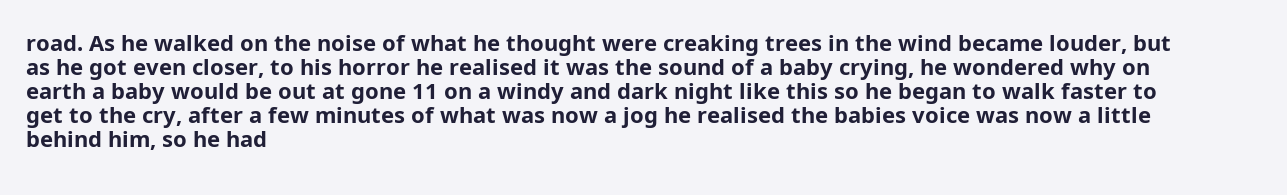road. As he walked on the noise of what he thought were creaking trees in the wind became louder, but as he got even closer, to his horror he realised it was the sound of a baby crying, he wondered why on earth a baby would be out at gone 11 on a windy and dark night like this so he began to walk faster to get to the cry, after a few minutes of what was now a jog he realised the babies voice was now a little behind him, so he had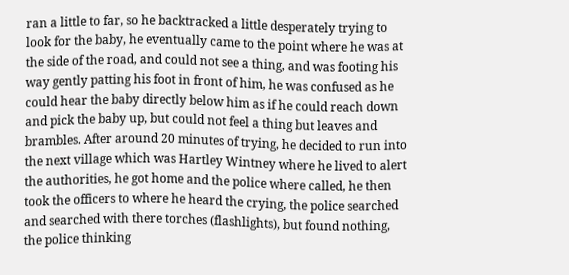ran a little to far, so he backtracked a little desperately trying to look for the baby, he eventually came to the point where he was at the side of the road, and could not see a thing, and was footing his way gently patting his foot in front of him, he was confused as he could hear the baby directly below him as if he could reach down and pick the baby up, but could not feel a thing but leaves and brambles. After around 20 minutes of trying, he decided to run into the next village which was Hartley Wintney where he lived to alert the authorities, he got home and the police where called, he then took the officers to where he heard the crying, the police searched and searched with there torches (flashlights), but found nothing, the police thinking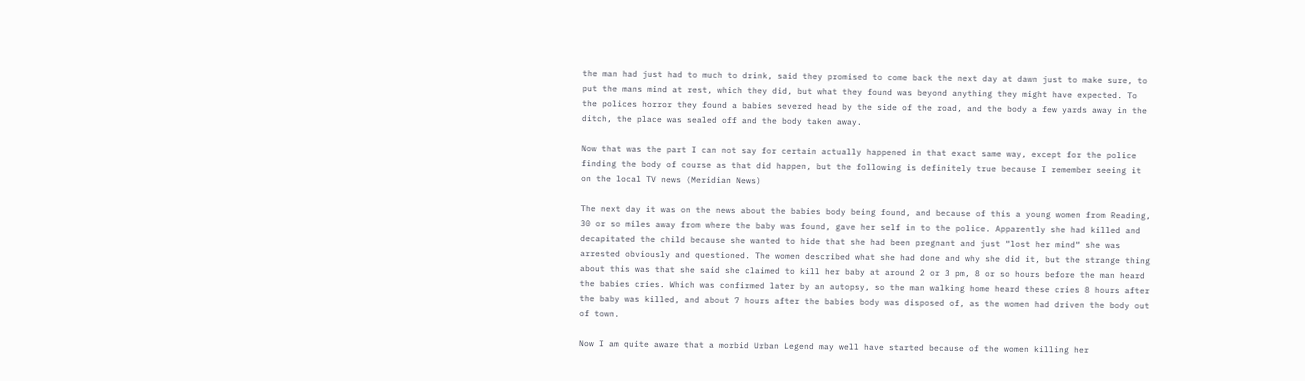the man had just had to much to drink, said they promised to come back the next day at dawn just to make sure, to put the mans mind at rest, which they did, but what they found was beyond anything they might have expected. To the polices horror they found a babies severed head by the side of the road, and the body a few yards away in the ditch, the place was sealed off and the body taken away.

Now that was the part I can not say for certain actually happened in that exact same way, except for the police finding the body of course as that did happen, but the following is definitely true because I remember seeing it on the local TV news (Meridian News)

The next day it was on the news about the babies body being found, and because of this a young women from Reading, 30 or so miles away from where the baby was found, gave her self in to the police. Apparently she had killed and decapitated the child because she wanted to hide that she had been pregnant and just “lost her mind“ she was arrested obviously and questioned. The women described what she had done and why she did it, but the strange thing about this was that she said she claimed to kill her baby at around 2 or 3 pm, 8 or so hours before the man heard the babies cries. Which was confirmed later by an autopsy, so the man walking home heard these cries 8 hours after the baby was killed, and about 7 hours after the babies body was disposed of, as the women had driven the body out of town.

Now I am quite aware that a morbid Urban Legend may well have started because of the women killing her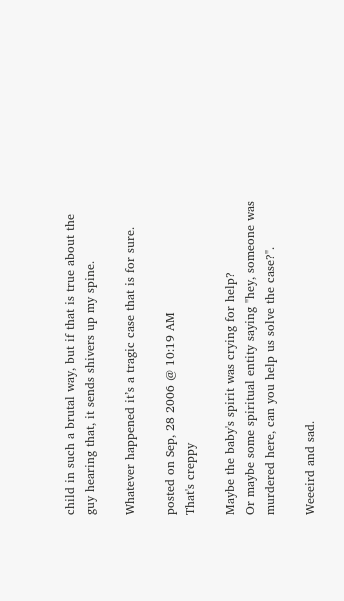child in such a brutal way, but if that is true about the guy hearing that, it sends shivers up my spine.

Whatever happened it’s a tragic case that is for sure.

posted on Sep, 28 2006 @ 10:19 AM
That's creppy

Maybe the baby's spirit was crying for help?
Or maybe some spiritual entity saying "hey, someone was murdered here, can you help us solve the case?".

Weeeird and sad.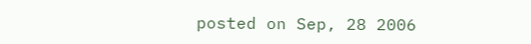posted on Sep, 28 2006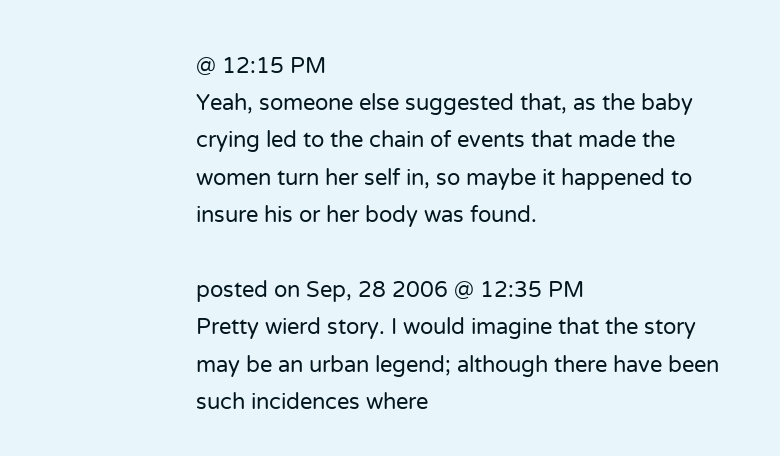@ 12:15 PM
Yeah, someone else suggested that, as the baby crying led to the chain of events that made the women turn her self in, so maybe it happened to insure his or her body was found.

posted on Sep, 28 2006 @ 12:35 PM
Pretty wierd story. I would imagine that the story may be an urban legend; although there have been such incidences where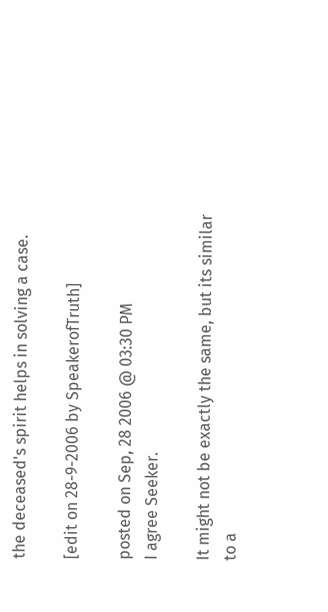the deceased's spirit helps in solving a case.

[edit on 28-9-2006 by SpeakerofTruth]

posted on Sep, 28 2006 @ 03:30 PM
I agree Seeker.

It might not be exactly the same, but its similar to a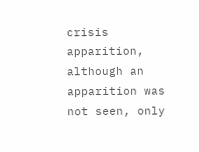crisis apparition, although an apparition was not seen, only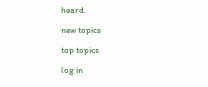heard.

new topics

top topics

log in